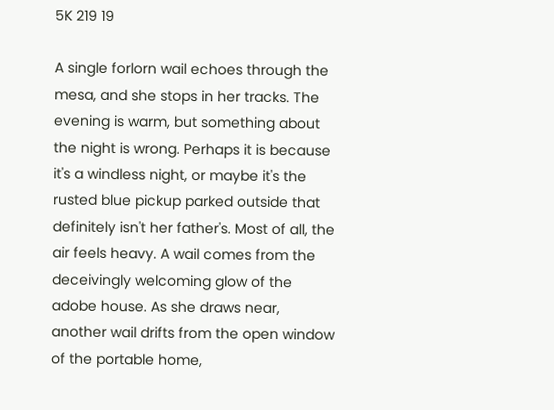5K 219 19

A single forlorn wail echoes through the mesa, and she stops in her tracks. The evening is warm, but something about the night is wrong. Perhaps it is because it's a windless night, or maybe it's the rusted blue pickup parked outside that definitely isn't her father's. Most of all, the air feels heavy. A wail comes from the deceivingly welcoming glow of the adobe house. As she draws near, another wail drifts from the open window of the portable home,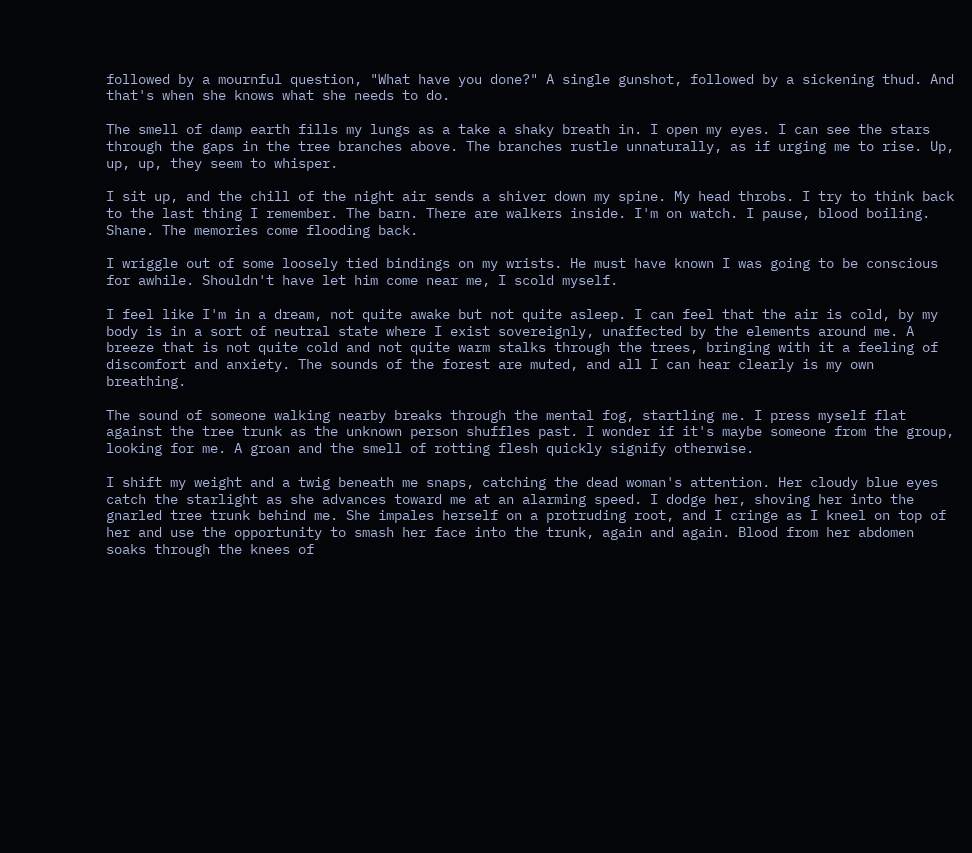followed by a mournful question, "What have you done?" A single gunshot, followed by a sickening thud. And that's when she knows what she needs to do.

The smell of damp earth fills my lungs as a take a shaky breath in. I open my eyes. I can see the stars through the gaps in the tree branches above. The branches rustle unnaturally, as if urging me to rise. Up, up, up, they seem to whisper.

I sit up, and the chill of the night air sends a shiver down my spine. My head throbs. I try to think back to the last thing I remember. The barn. There are walkers inside. I'm on watch. I pause, blood boiling. Shane. The memories come flooding back.

I wriggle out of some loosely tied bindings on my wrists. He must have known I was going to be conscious for awhile. Shouldn't have let him come near me, I scold myself.

I feel like I'm in a dream, not quite awake but not quite asleep. I can feel that the air is cold, by my body is in a sort of neutral state where I exist sovereignly, unaffected by the elements around me. A breeze that is not quite cold and not quite warm stalks through the trees, bringing with it a feeling of discomfort and anxiety. The sounds of the forest are muted, and all I can hear clearly is my own breathing.

The sound of someone walking nearby breaks through the mental fog, startling me. I press myself flat against the tree trunk as the unknown person shuffles past. I wonder if it's maybe someone from the group, looking for me. A groan and the smell of rotting flesh quickly signify otherwise.

I shift my weight and a twig beneath me snaps, catching the dead woman's attention. Her cloudy blue eyes catch the starlight as she advances toward me at an alarming speed. I dodge her, shoving her into the gnarled tree trunk behind me. She impales herself on a protruding root, and I cringe as I kneel on top of her and use the opportunity to smash her face into the trunk, again and again. Blood from her abdomen soaks through the knees of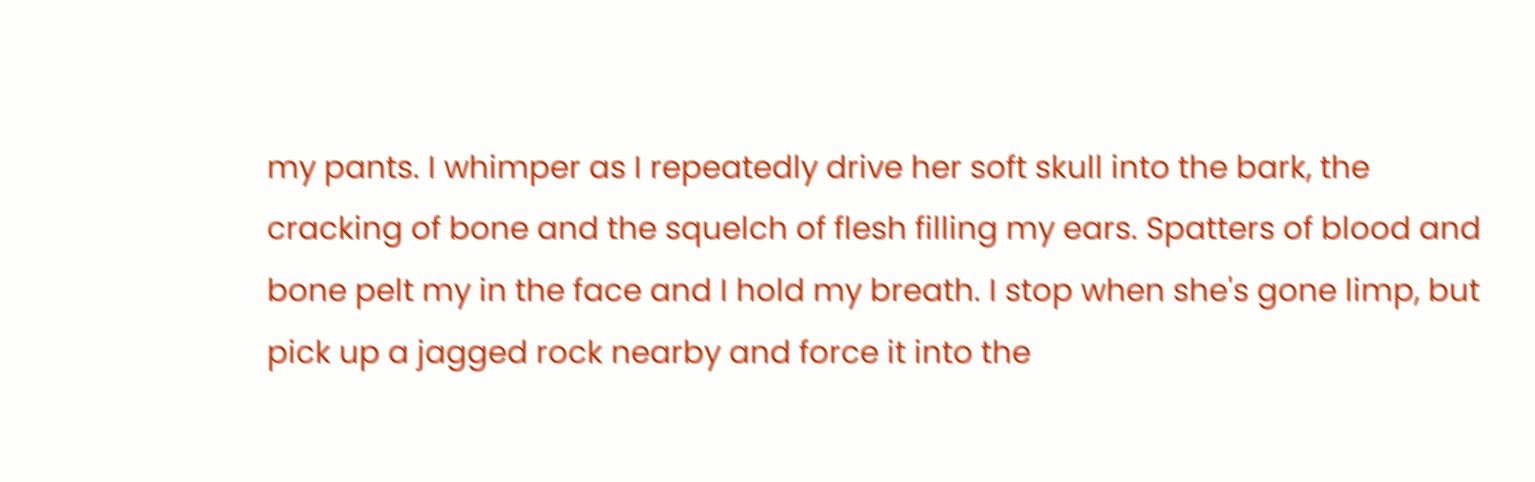my pants. I whimper as I repeatedly drive her soft skull into the bark, the cracking of bone and the squelch of flesh filling my ears. Spatters of blood and bone pelt my in the face and I hold my breath. I stop when she's gone limp, but pick up a jagged rock nearby and force it into the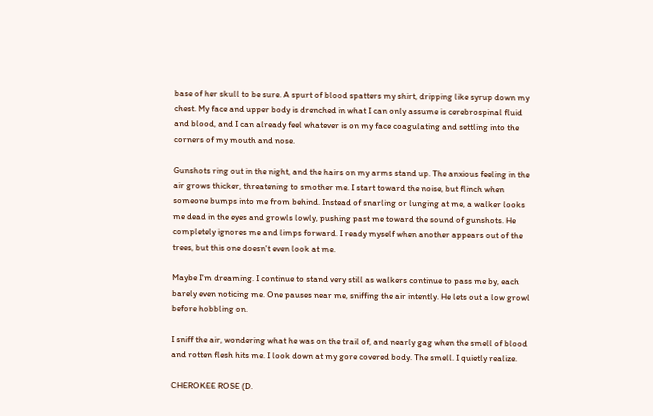base of her skull to be sure. A spurt of blood spatters my shirt, dripping like syrup down my chest. My face and upper body is drenched in what I can only assume is cerebrospinal fluid and blood, and I can already feel whatever is on my face coagulating and settling into the corners of my mouth and nose.

Gunshots ring out in the night, and the hairs on my arms stand up. The anxious feeling in the air grows thicker, threatening to smother me. I start toward the noise, but flinch when someone bumps into me from behind. Instead of snarling or lunging at me, a walker looks me dead in the eyes and growls lowly, pushing past me toward the sound of gunshots. He completely ignores me and limps forward. I ready myself when another appears out of the trees, but this one doesn't even look at me.

Maybe I'm dreaming. I continue to stand very still as walkers continue to pass me by, each barely even noticing me. One pauses near me, sniffing the air intently. He lets out a low growl before hobbling on.

I sniff the air, wondering what he was on the trail of, and nearly gag when the smell of blood and rotten flesh hits me. I look down at my gore covered body. The smell. I quietly realize.

CHEROKEE ROSE (D.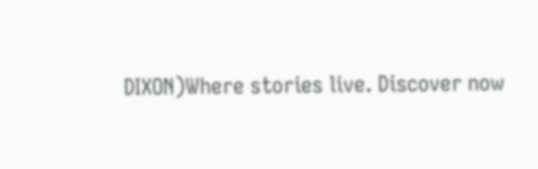DIXON)Where stories live. Discover now